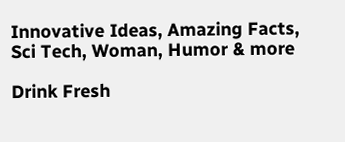Innovative Ideas, Amazing Facts, Sci Tech, Woman, Humor & more

Drink Fresh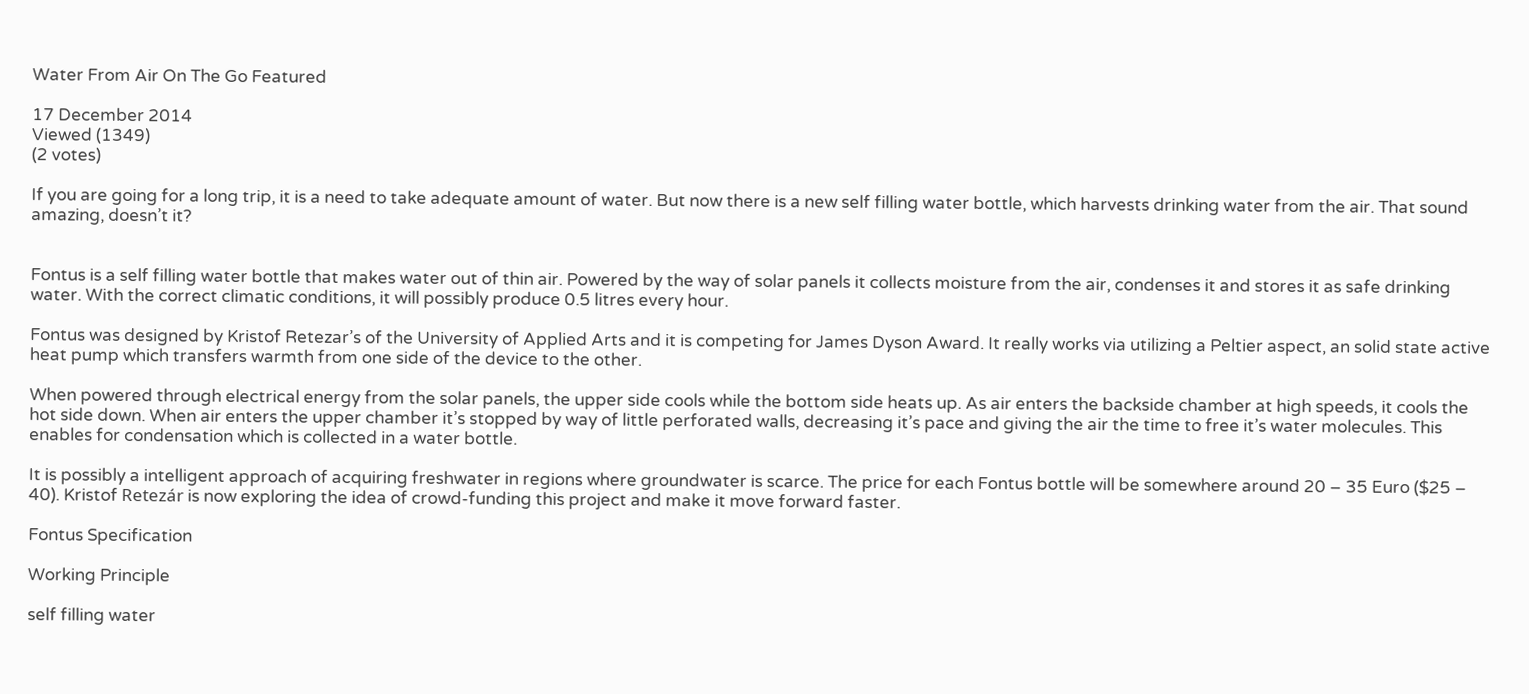Water From Air On The Go Featured

17 December 2014
Viewed (1349)
(2 votes)

If you are going for a long trip, it is a need to take adequate amount of water. But now there is a new self filling water bottle, which harvests drinking water from the air. That sound amazing, doesn’t it?


Fontus is a self filling water bottle that makes water out of thin air. Powered by the way of solar panels it collects moisture from the air, condenses it and stores it as safe drinking water. With the correct climatic conditions, it will possibly produce 0.5 litres every hour.

Fontus was designed by Kristof Retezar’s of the University of Applied Arts and it is competing for James Dyson Award. It really works via utilizing a Peltier aspect, an solid state active heat pump which transfers warmth from one side of the device to the other.

When powered through electrical energy from the solar panels, the upper side cools while the bottom side heats up. As air enters the backside chamber at high speeds, it cools the hot side down. When air enters the upper chamber it’s stopped by way of little perforated walls, decreasing it’s pace and giving the air the time to free it’s water molecules. This enables for condensation which is collected in a water bottle.

It is possibly a intelligent approach of acquiring freshwater in regions where groundwater is scarce. The price for each Fontus bottle will be somewhere around 20 – 35 Euro ($25 – 40). Kristof Retezár is now exploring the idea of crowd-funding this project and make it move forward faster.

Fontus Specification

Working Principle

self filling water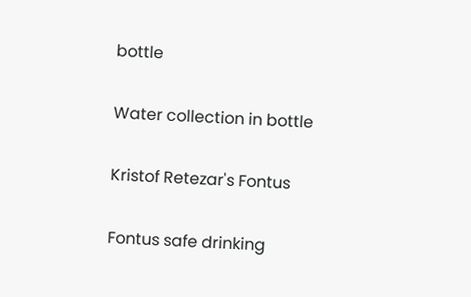bottle

Water collection in bottle

Kristof Retezar's Fontus

Fontus safe drinking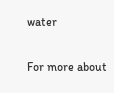water

For more about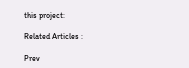this project:

Related Articles :

Prev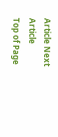Article Next Article
Top of Page